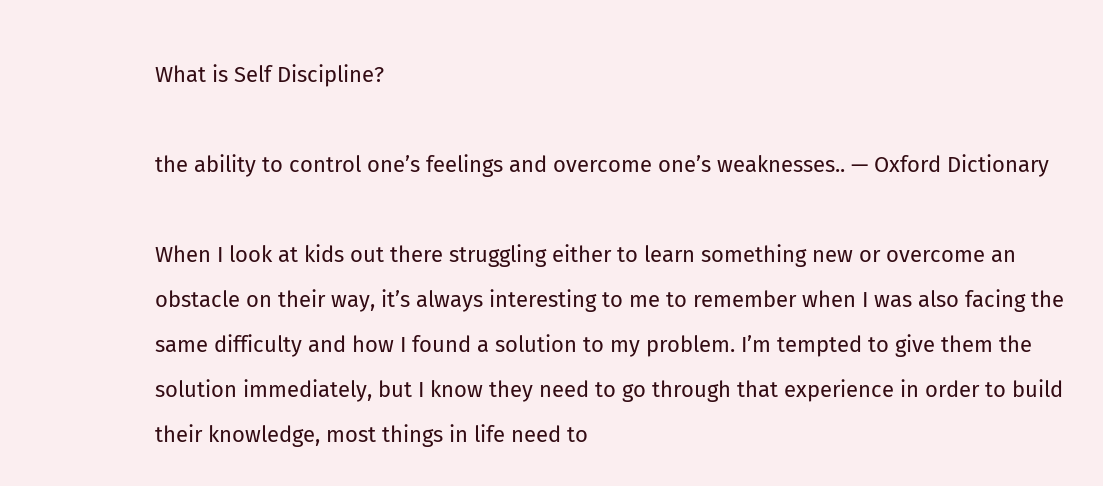What is Self Discipline?

the ability to control one’s feelings and overcome one’s weaknesses.. — Oxford Dictionary

When I look at kids out there struggling either to learn something new or overcome an obstacle on their way, it’s always interesting to me to remember when I was also facing the same difficulty and how I found a solution to my problem. I’m tempted to give them the solution immediately, but I know they need to go through that experience in order to build their knowledge, most things in life need to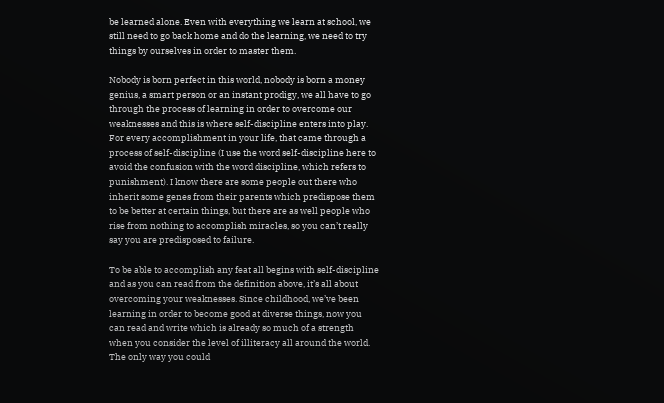be learned alone. Even with everything we learn at school, we still need to go back home and do the learning, we need to try things by ourselves in order to master them.

Nobody is born perfect in this world, nobody is born a money genius, a smart person or an instant prodigy, we all have to go through the process of learning in order to overcome our weaknesses and this is where self-discipline enters into play. For every accomplishment in your life, that came through a process of self-discipline (I use the word self-discipline here to avoid the confusion with the word discipline, which refers to punishment). I know there are some people out there who inherit some genes from their parents which predispose them to be better at certain things, but there are as well people who rise from nothing to accomplish miracles, so you can’t really say you are predisposed to failure.

To be able to accomplish any feat all begins with self-discipline and as you can read from the definition above, it’s all about overcoming your weaknesses. Since childhood, we’ve been learning in order to become good at diverse things, now you can read and write which is already so much of a strength when you consider the level of illiteracy all around the world. The only way you could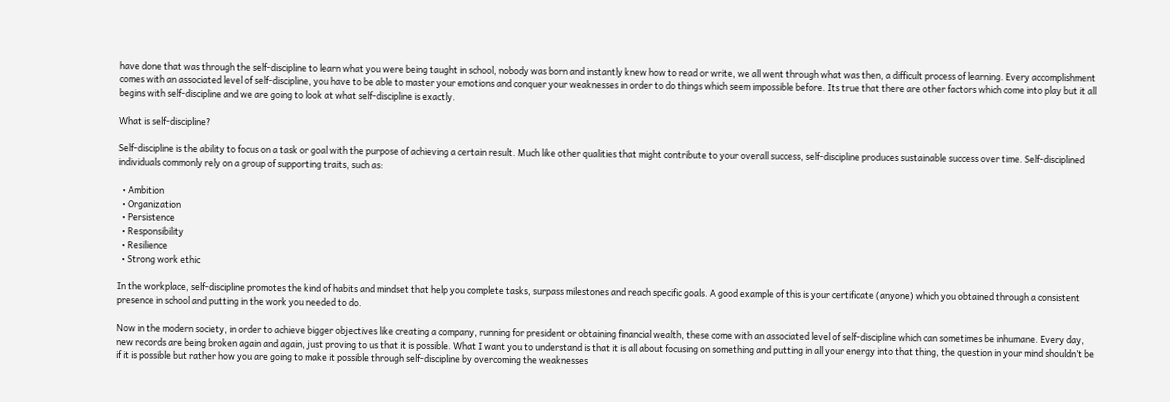have done that was through the self-discipline to learn what you were being taught in school, nobody was born and instantly knew how to read or write, we all went through what was then, a difficult process of learning. Every accomplishment comes with an associated level of self-discipline, you have to be able to master your emotions and conquer your weaknesses in order to do things which seem impossible before. Its true that there are other factors which come into play but it all begins with self-discipline and we are going to look at what self-discipline is exactly.

What is self-discipline?

Self-discipline is the ability to focus on a task or goal with the purpose of achieving a certain result. Much like other qualities that might contribute to your overall success, self-discipline produces sustainable success over time. Self-disciplined individuals commonly rely on a group of supporting traits, such as:

  • Ambition
  • Organization
  • Persistence
  • Responsibility
  • Resilience
  • Strong work ethic

In the workplace, self-discipline promotes the kind of habits and mindset that help you complete tasks, surpass milestones and reach specific goals. A good example of this is your certificate (anyone) which you obtained through a consistent presence in school and putting in the work you needed to do.

Now in the modern society, in order to achieve bigger objectives like creating a company, running for president or obtaining financial wealth, these come with an associated level of self-discipline which can sometimes be inhumane. Every day, new records are being broken again and again, just proving to us that it is possible. What I want you to understand is that it is all about focusing on something and putting in all your energy into that thing, the question in your mind shouldn’t be if it is possible but rather how you are going to make it possible through self-discipline by overcoming the weaknesses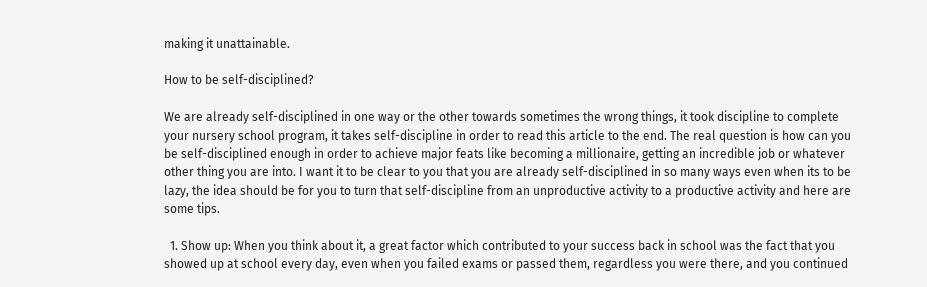making it unattainable.

How to be self-disciplined?

We are already self-disciplined in one way or the other towards sometimes the wrong things, it took discipline to complete your nursery school program, it takes self-discipline in order to read this article to the end. The real question is how can you be self-disciplined enough in order to achieve major feats like becoming a millionaire, getting an incredible job or whatever other thing you are into. I want it to be clear to you that you are already self-disciplined in so many ways even when its to be lazy, the idea should be for you to turn that self-discipline from an unproductive activity to a productive activity and here are some tips.

  1. Show up: When you think about it, a great factor which contributed to your success back in school was the fact that you showed up at school every day, even when you failed exams or passed them, regardless you were there, and you continued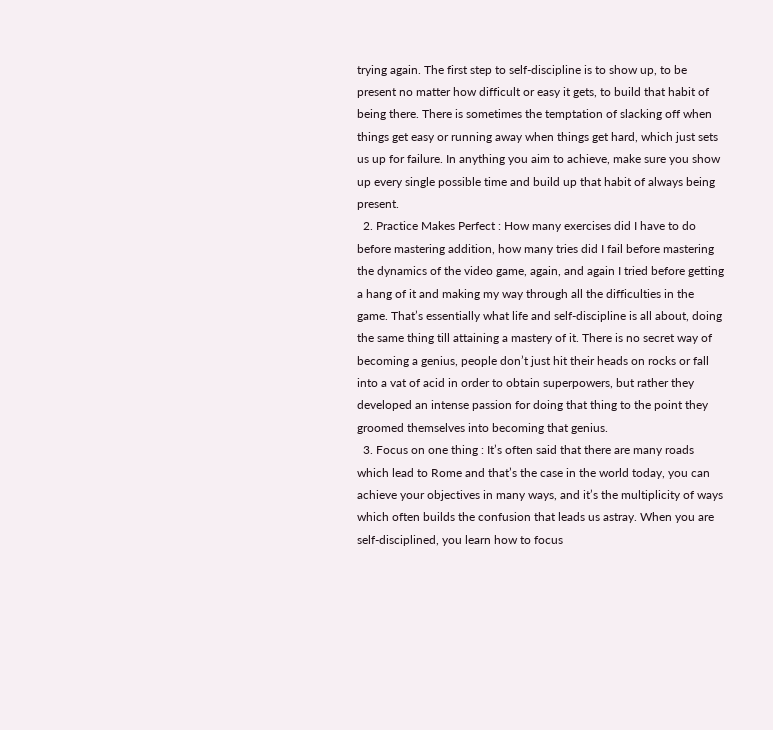trying again. The first step to self-discipline is to show up, to be present no matter how difficult or easy it gets, to build that habit of being there. There is sometimes the temptation of slacking off when things get easy or running away when things get hard, which just sets us up for failure. In anything you aim to achieve, make sure you show up every single possible time and build up that habit of always being present.
  2. Practice Makes Perfect : How many exercises did I have to do before mastering addition, how many tries did I fail before mastering the dynamics of the video game, again, and again I tried before getting a hang of it and making my way through all the difficulties in the game. That’s essentially what life and self-discipline is all about, doing the same thing till attaining a mastery of it. There is no secret way of becoming a genius, people don’t just hit their heads on rocks or fall into a vat of acid in order to obtain superpowers, but rather they developed an intense passion for doing that thing to the point they groomed themselves into becoming that genius.
  3. Focus on one thing : It’s often said that there are many roads which lead to Rome and that’s the case in the world today, you can achieve your objectives in many ways, and it’s the multiplicity of ways which often builds the confusion that leads us astray. When you are self-disciplined, you learn how to focus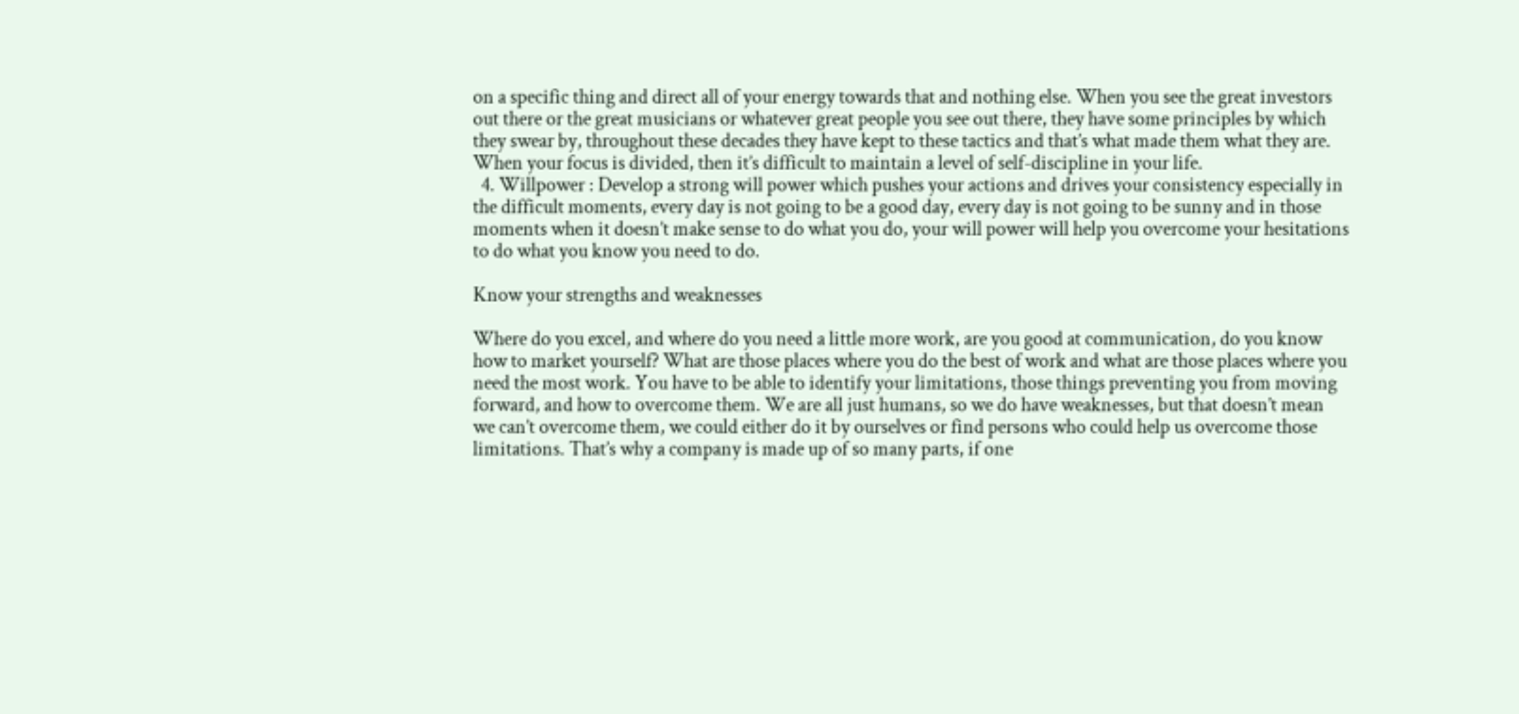on a specific thing and direct all of your energy towards that and nothing else. When you see the great investors out there or the great musicians or whatever great people you see out there, they have some principles by which they swear by, throughout these decades they have kept to these tactics and that’s what made them what they are. When your focus is divided, then it’s difficult to maintain a level of self-discipline in your life.
  4. Willpower : Develop a strong will power which pushes your actions and drives your consistency especially in the difficult moments, every day is not going to be a good day, every day is not going to be sunny and in those moments when it doesn’t make sense to do what you do, your will power will help you overcome your hesitations to do what you know you need to do.

Know your strengths and weaknesses

Where do you excel, and where do you need a little more work, are you good at communication, do you know how to market yourself? What are those places where you do the best of work and what are those places where you need the most work. You have to be able to identify your limitations, those things preventing you from moving forward, and how to overcome them. We are all just humans, so we do have weaknesses, but that doesn’t mean we can’t overcome them, we could either do it by ourselves or find persons who could help us overcome those limitations. That’s why a company is made up of so many parts, if one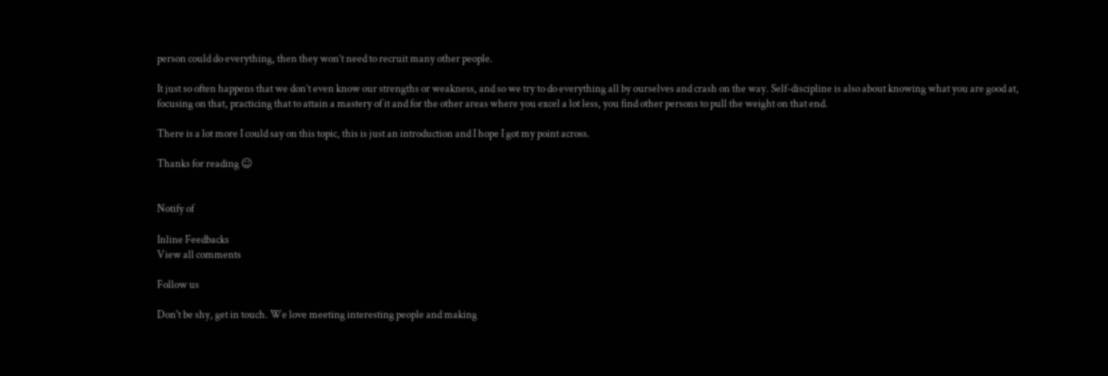person could do everything, then they won’t need to recruit many other people.

It just so often happens that we don’t even know our strengths or weakness, and so we try to do everything all by ourselves and crash on the way. Self-discipline is also about knowing what you are good at, focusing on that, practicing that to attain a mastery of it and for the other areas where you excel a lot less, you find other persons to pull the weight on that end.

There is a lot more I could say on this topic, this is just an introduction and I hope I got my point across.

Thanks for reading ☺


Notify of

Inline Feedbacks
View all comments

Follow us

Don't be shy, get in touch. We love meeting interesting people and making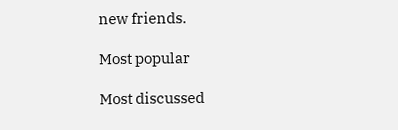new friends.

Most popular

Most discussed